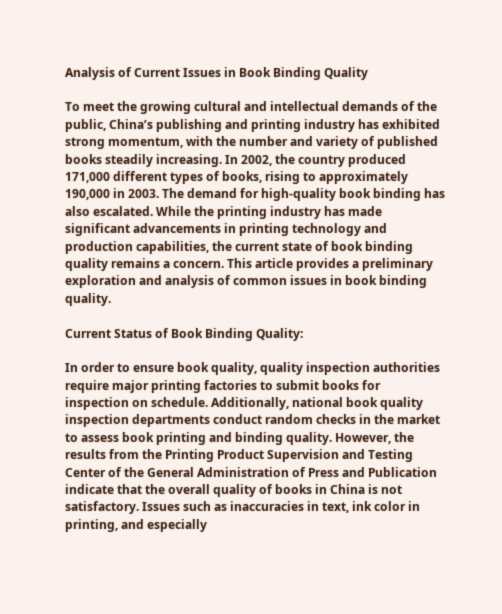Analysis of Current Issues in Book Binding Quality

To meet the growing cultural and intellectual demands of the public, China’s publishing and printing industry has exhibited strong momentum, with the number and variety of published books steadily increasing. In 2002, the country produced 171,000 different types of books, rising to approximately 190,000 in 2003. The demand for high-quality book binding has also escalated. While the printing industry has made significant advancements in printing technology and production capabilities, the current state of book binding quality remains a concern. This article provides a preliminary exploration and analysis of common issues in book binding quality.

Current Status of Book Binding Quality:

In order to ensure book quality, quality inspection authorities require major printing factories to submit books for inspection on schedule. Additionally, national book quality inspection departments conduct random checks in the market to assess book printing and binding quality. However, the results from the Printing Product Supervision and Testing Center of the General Administration of Press and Publication indicate that the overall quality of books in China is not satisfactory. Issues such as inaccuracies in text, ink color in printing, and especially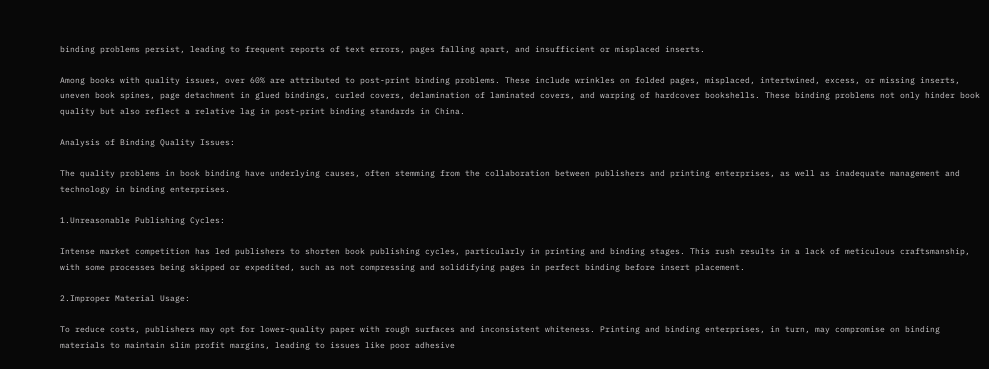binding problems persist, leading to frequent reports of text errors, pages falling apart, and insufficient or misplaced inserts.

Among books with quality issues, over 60% are attributed to post-print binding problems. These include wrinkles on folded pages, misplaced, intertwined, excess, or missing inserts, uneven book spines, page detachment in glued bindings, curled covers, delamination of laminated covers, and warping of hardcover bookshells. These binding problems not only hinder book quality but also reflect a relative lag in post-print binding standards in China.

Analysis of Binding Quality Issues:

The quality problems in book binding have underlying causes, often stemming from the collaboration between publishers and printing enterprises, as well as inadequate management and technology in binding enterprises.

1.Unreasonable Publishing Cycles:

Intense market competition has led publishers to shorten book publishing cycles, particularly in printing and binding stages. This rush results in a lack of meticulous craftsmanship, with some processes being skipped or expedited, such as not compressing and solidifying pages in perfect binding before insert placement.

2.Improper Material Usage:

To reduce costs, publishers may opt for lower-quality paper with rough surfaces and inconsistent whiteness. Printing and binding enterprises, in turn, may compromise on binding materials to maintain slim profit margins, leading to issues like poor adhesive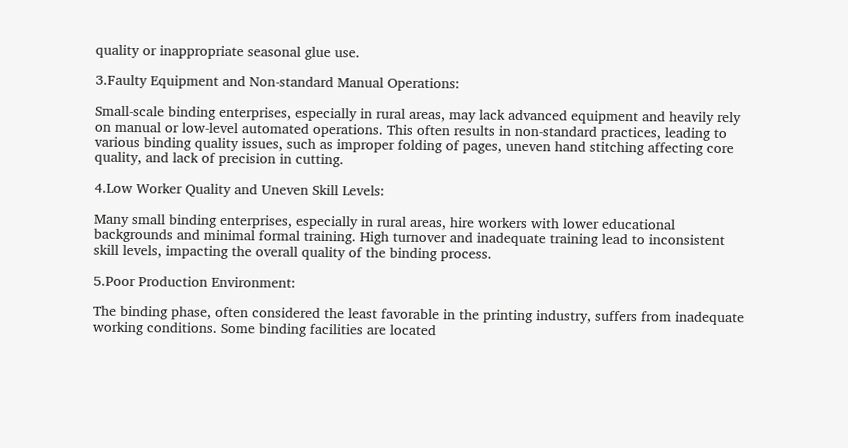quality or inappropriate seasonal glue use.

3.Faulty Equipment and Non-standard Manual Operations:

Small-scale binding enterprises, especially in rural areas, may lack advanced equipment and heavily rely on manual or low-level automated operations. This often results in non-standard practices, leading to various binding quality issues, such as improper folding of pages, uneven hand stitching affecting core quality, and lack of precision in cutting.

4.Low Worker Quality and Uneven Skill Levels:

Many small binding enterprises, especially in rural areas, hire workers with lower educational backgrounds and minimal formal training. High turnover and inadequate training lead to inconsistent skill levels, impacting the overall quality of the binding process.

5.Poor Production Environment:

The binding phase, often considered the least favorable in the printing industry, suffers from inadequate working conditions. Some binding facilities are located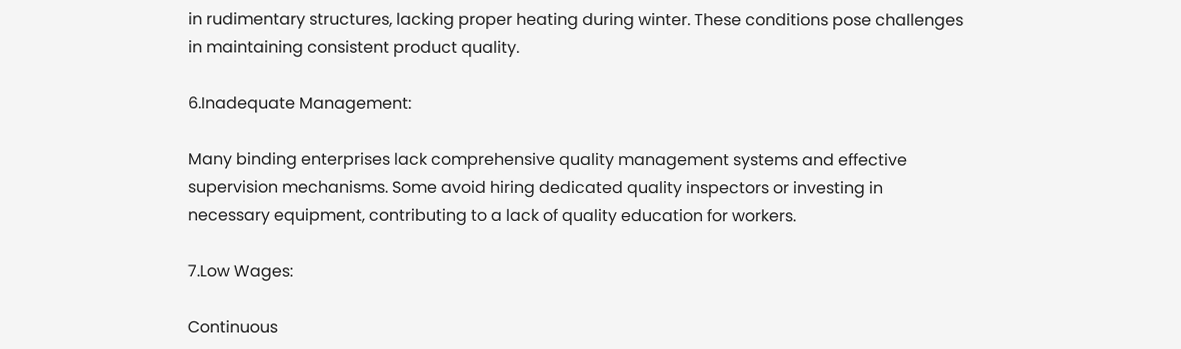in rudimentary structures, lacking proper heating during winter. These conditions pose challenges in maintaining consistent product quality.

6.Inadequate Management:

Many binding enterprises lack comprehensive quality management systems and effective supervision mechanisms. Some avoid hiring dedicated quality inspectors or investing in necessary equipment, contributing to a lack of quality education for workers.

7.Low Wages:

Continuous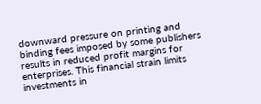downward pressure on printing and binding fees imposed by some publishers results in reduced profit margins for enterprises. This financial strain limits investments in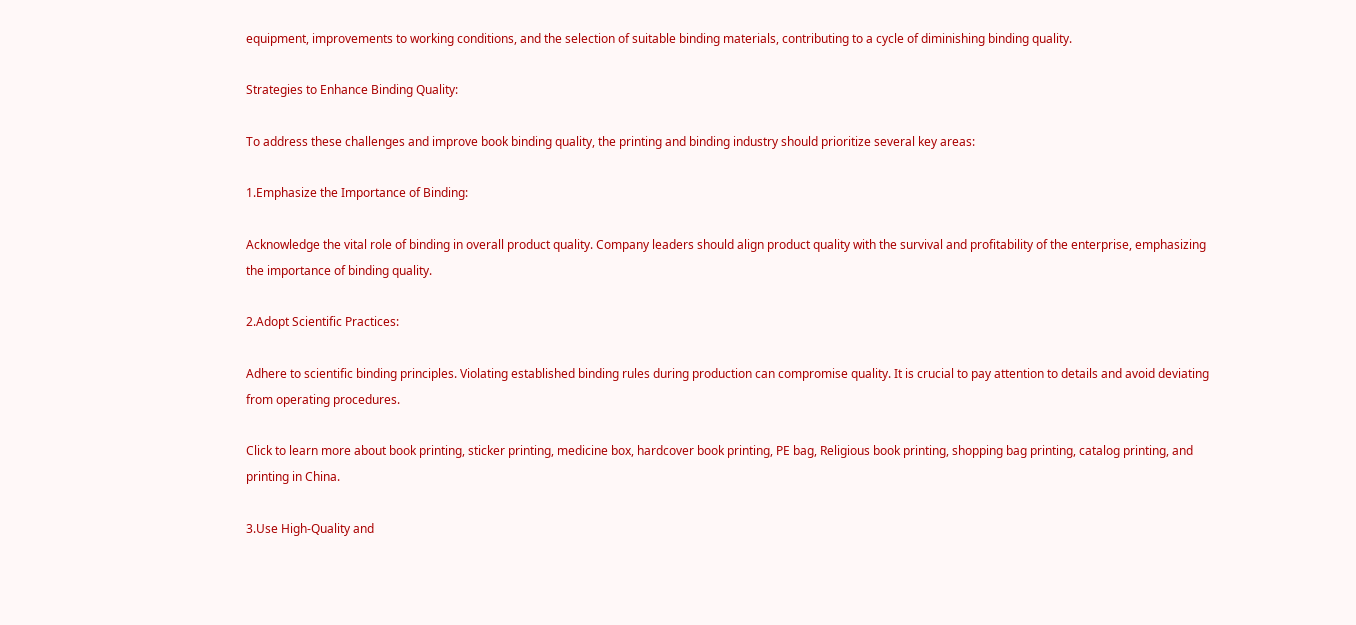equipment, improvements to working conditions, and the selection of suitable binding materials, contributing to a cycle of diminishing binding quality.

Strategies to Enhance Binding Quality:

To address these challenges and improve book binding quality, the printing and binding industry should prioritize several key areas:

1.Emphasize the Importance of Binding:

Acknowledge the vital role of binding in overall product quality. Company leaders should align product quality with the survival and profitability of the enterprise, emphasizing the importance of binding quality.

2.Adopt Scientific Practices:

Adhere to scientific binding principles. Violating established binding rules during production can compromise quality. It is crucial to pay attention to details and avoid deviating from operating procedures.

Click to learn more about book printing, sticker printing, medicine box, hardcover book printing, PE bag, Religious book printing, shopping bag printing, catalog printing, and printing in China.

3.Use High-Quality and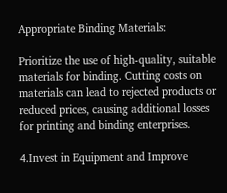Appropriate Binding Materials:

Prioritize the use of high-quality, suitable materials for binding. Cutting costs on materials can lead to rejected products or reduced prices, causing additional losses for printing and binding enterprises.

4.Invest in Equipment and Improve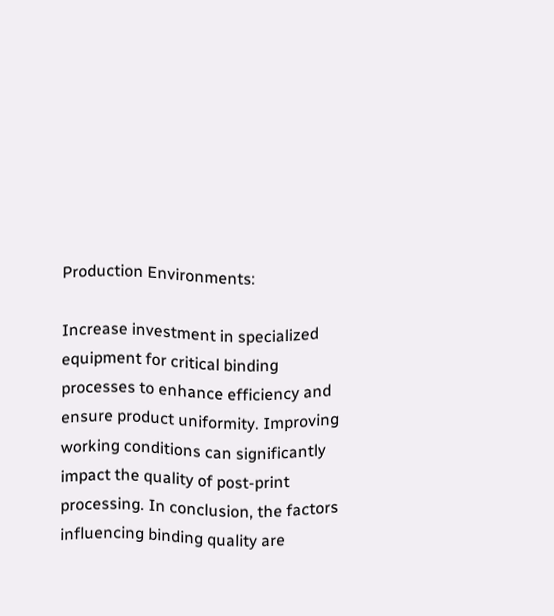Production Environments:

Increase investment in specialized equipment for critical binding processes to enhance efficiency and ensure product uniformity. Improving working conditions can significantly impact the quality of post-print processing. In conclusion, the factors influencing binding quality are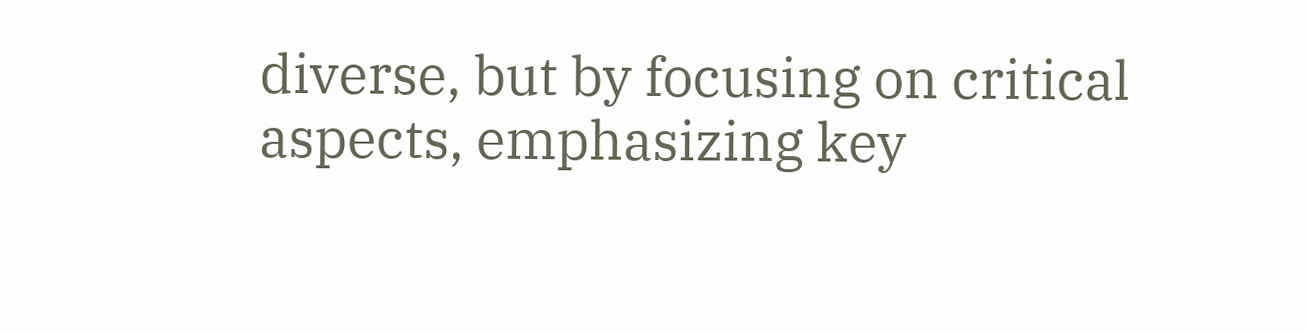diverse, but by focusing on critical aspects, emphasizing key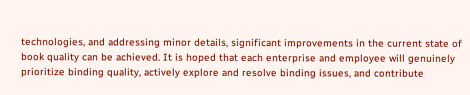technologies, and addressing minor details, significant improvements in the current state of book quality can be achieved. It is hoped that each enterprise and employee will genuinely prioritize binding quality, actively explore and resolve binding issues, and contribute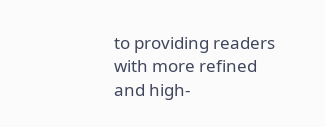to providing readers with more refined and high-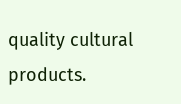quality cultural products.